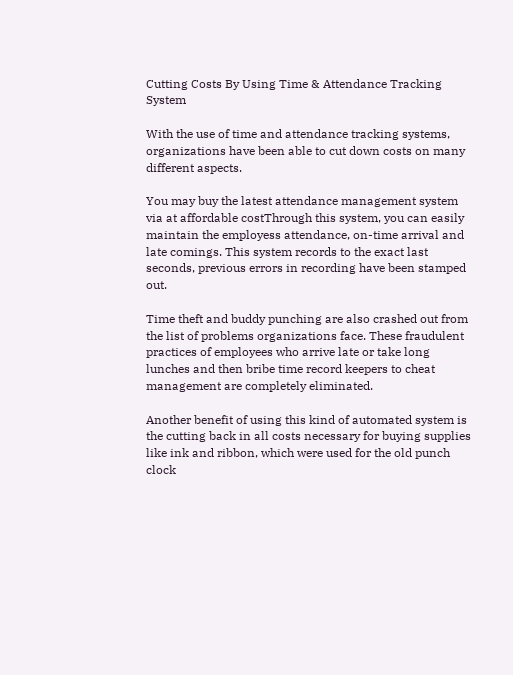Cutting Costs By Using Time & Attendance Tracking System

With the use of time and attendance tracking systems, organizations have been able to cut down costs on many different aspects.

You may buy the latest attendance management system via at affordable costThrough this system, you can easily maintain the employess attendance, on-time arrival and late comings. This system records to the exact last seconds, previous errors in recording have been stamped out.

Time theft and buddy punching are also crashed out from the list of problems organizations face. These fraudulent practices of employees who arrive late or take long lunches and then bribe time record keepers to cheat management are completely eliminated.

Another benefit of using this kind of automated system is the cutting back in all costs necessary for buying supplies like ink and ribbon, which were used for the old punch clock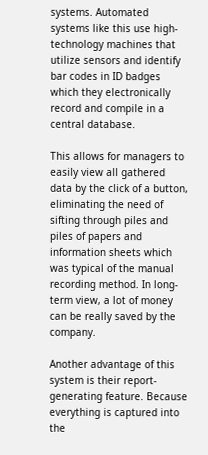systems. Automated systems like this use high-technology machines that utilize sensors and identify bar codes in ID badges which they electronically record and compile in a central database.

This allows for managers to easily view all gathered data by the click of a button, eliminating the need of sifting through piles and piles of papers and information sheets which was typical of the manual recording method. In long-term view, a lot of money can be really saved by the company.

Another advantage of this system is their report-generating feature. Because everything is captured into the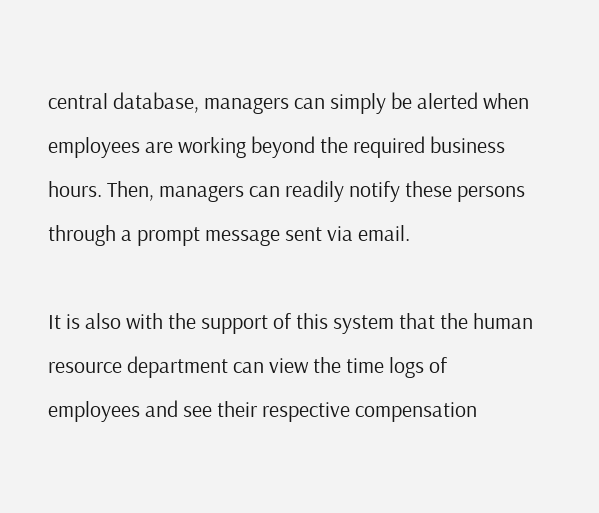central database, managers can simply be alerted when employees are working beyond the required business hours. Then, managers can readily notify these persons through a prompt message sent via email.

It is also with the support of this system that the human resource department can view the time logs of employees and see their respective compensation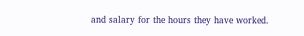and salary for the hours they have worked.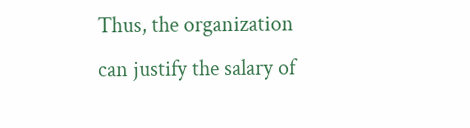Thus, the organization can justify the salary of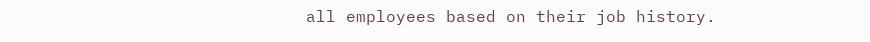all employees based on their job history.